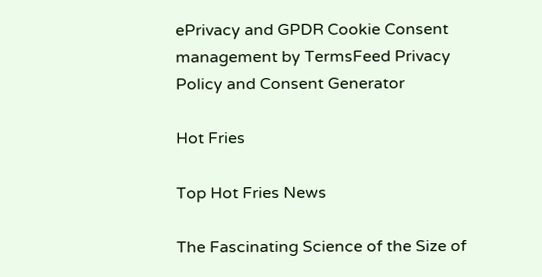ePrivacy and GPDR Cookie Consent management by TermsFeed Privacy Policy and Consent Generator

Hot Fries

Top Hot Fries News

The Fascinating Science of the Size of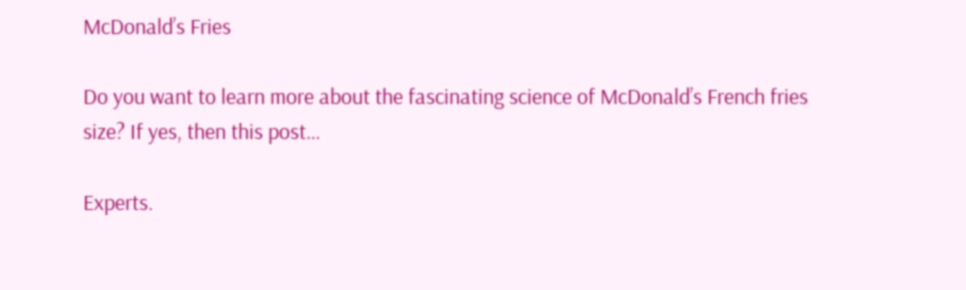McDonald’s Fries

Do you want to learn more about the fascinating science of McDonald’s French fries size? If yes, then this post…

Experts.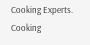Cooking Experts. Cooking